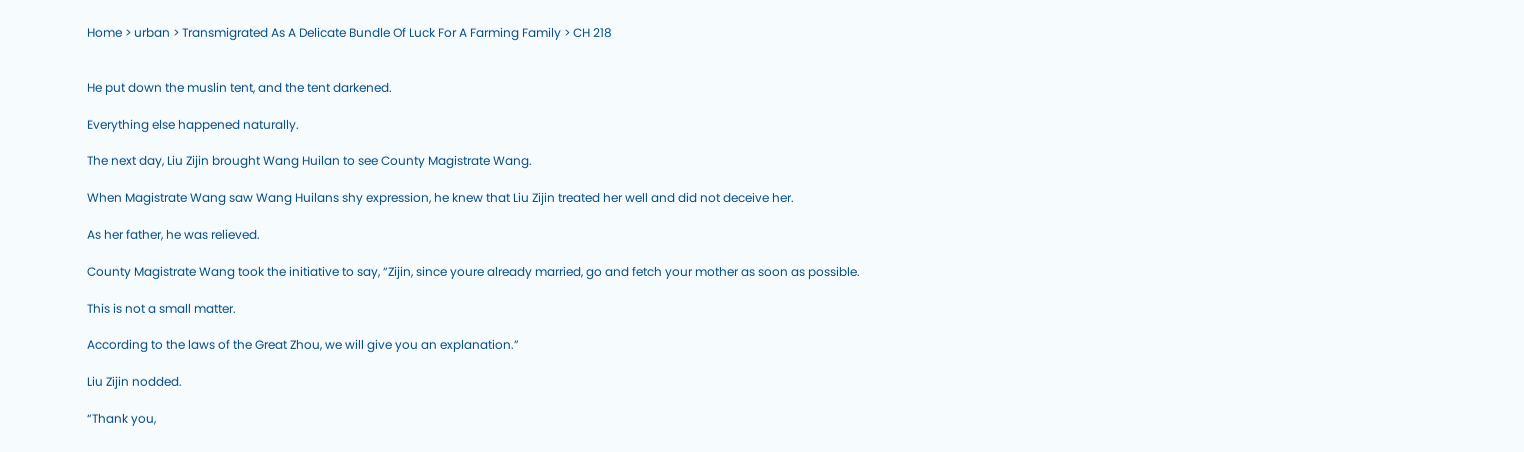Home > urban > Transmigrated As A Delicate Bundle Of Luck For A Farming Family > CH 218


He put down the muslin tent, and the tent darkened.

Everything else happened naturally.

The next day, Liu Zijin brought Wang Huilan to see County Magistrate Wang.

When Magistrate Wang saw Wang Huilans shy expression, he knew that Liu Zijin treated her well and did not deceive her.

As her father, he was relieved.

County Magistrate Wang took the initiative to say, “Zijin, since youre already married, go and fetch your mother as soon as possible.

This is not a small matter.

According to the laws of the Great Zhou, we will give you an explanation.”

Liu Zijin nodded.

“Thank you,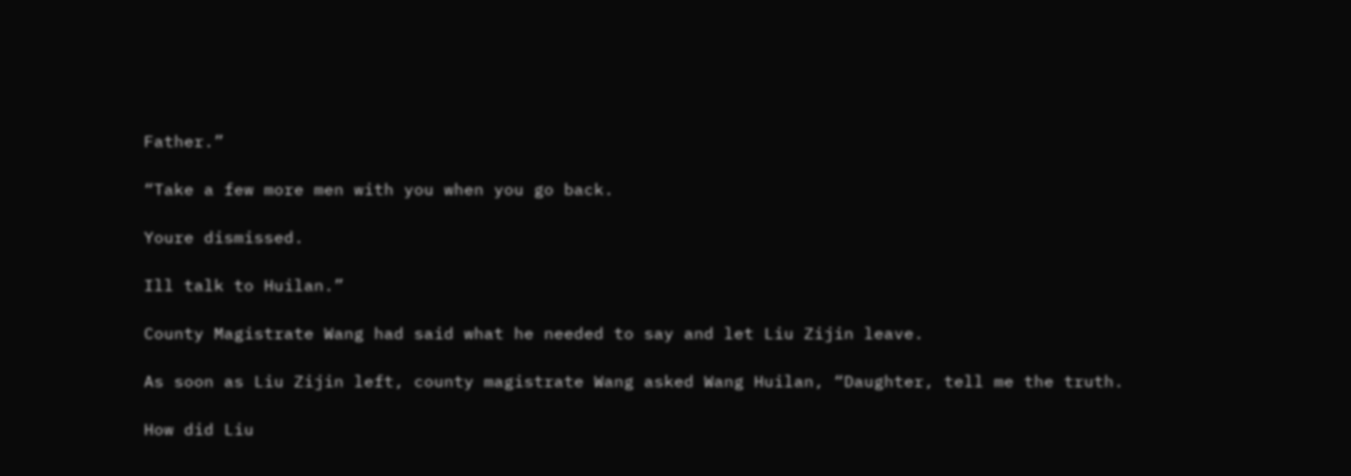Father.”

“Take a few more men with you when you go back.

Youre dismissed.

Ill talk to Huilan.”

County Magistrate Wang had said what he needed to say and let Liu Zijin leave.

As soon as Liu Zijin left, county magistrate Wang asked Wang Huilan, “Daughter, tell me the truth.

How did Liu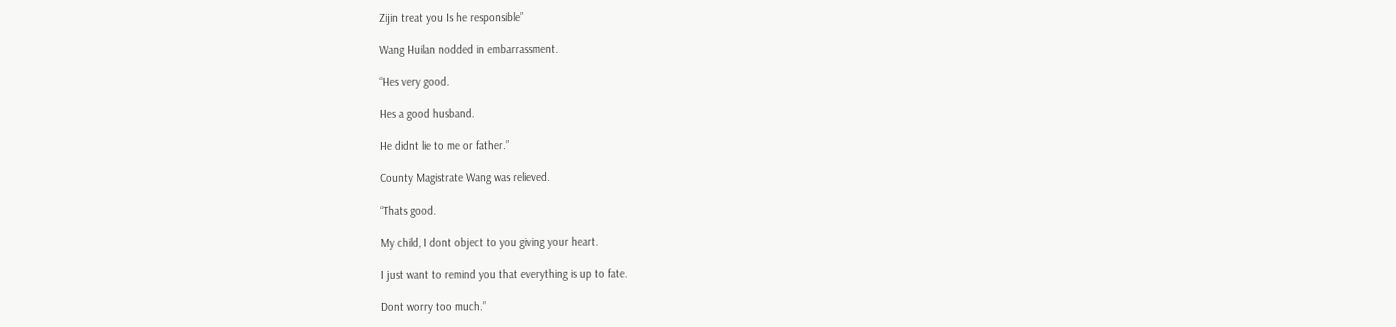Zijin treat you Is he responsible”

Wang Huilan nodded in embarrassment.

“Hes very good.

Hes a good husband.

He didnt lie to me or father.”

County Magistrate Wang was relieved.

“Thats good.

My child, I dont object to you giving your heart.

I just want to remind you that everything is up to fate.

Dont worry too much.”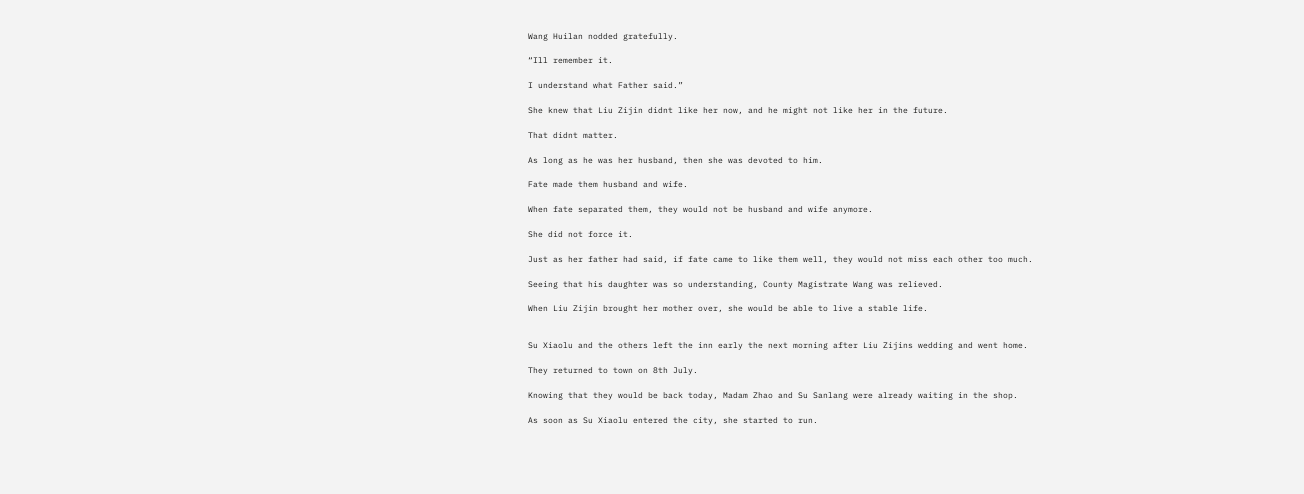Wang Huilan nodded gratefully.

“Ill remember it.

I understand what Father said.”

She knew that Liu Zijin didnt like her now, and he might not like her in the future.

That didnt matter.

As long as he was her husband, then she was devoted to him.

Fate made them husband and wife.

When fate separated them, they would not be husband and wife anymore.

She did not force it.

Just as her father had said, if fate came to like them well, they would not miss each other too much.

Seeing that his daughter was so understanding, County Magistrate Wang was relieved.

When Liu Zijin brought her mother over, she would be able to live a stable life.


Su Xiaolu and the others left the inn early the next morning after Liu Zijins wedding and went home.

They returned to town on 8th July.

Knowing that they would be back today, Madam Zhao and Su Sanlang were already waiting in the shop.

As soon as Su Xiaolu entered the city, she started to run.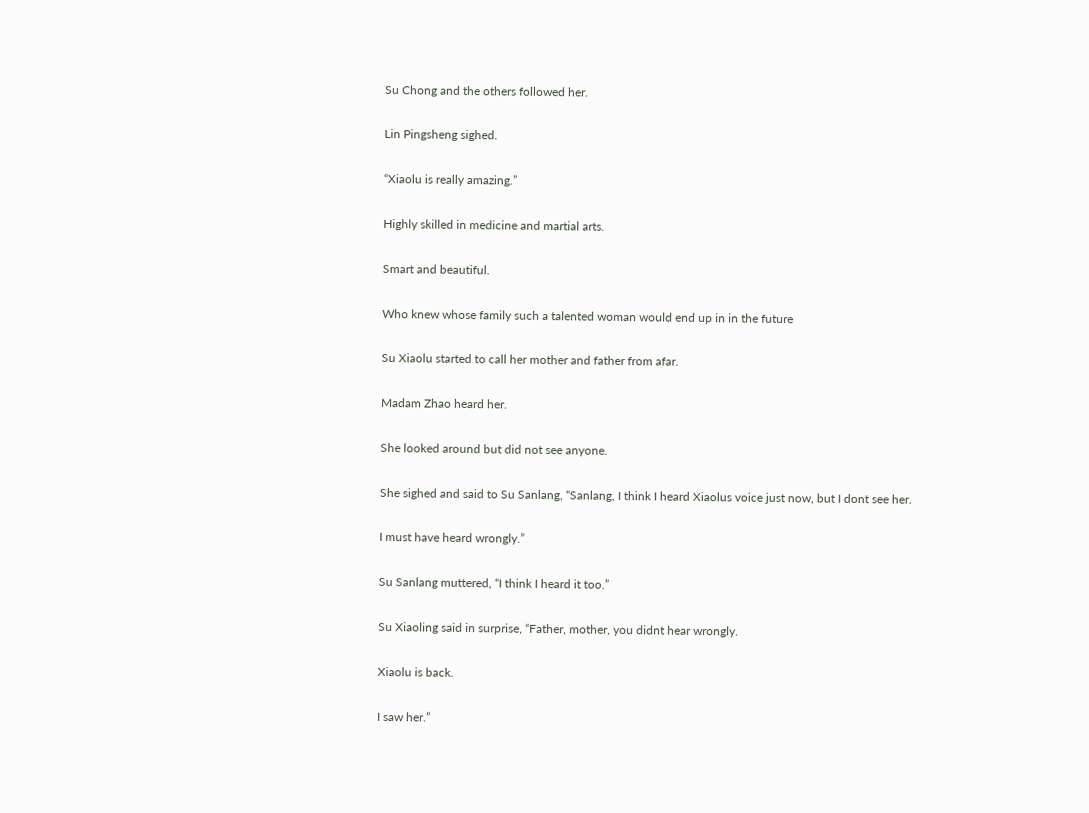Su Chong and the others followed her.

Lin Pingsheng sighed.

“Xiaolu is really amazing.”

Highly skilled in medicine and martial arts.

Smart and beautiful.

Who knew whose family such a talented woman would end up in in the future

Su Xiaolu started to call her mother and father from afar.

Madam Zhao heard her.

She looked around but did not see anyone.

She sighed and said to Su Sanlang, “Sanlang, I think I heard Xiaolus voice just now, but I dont see her.

I must have heard wrongly.”

Su Sanlang muttered, “I think I heard it too.”

Su Xiaoling said in surprise, “Father, mother, you didnt hear wrongly.

Xiaolu is back.

I saw her.”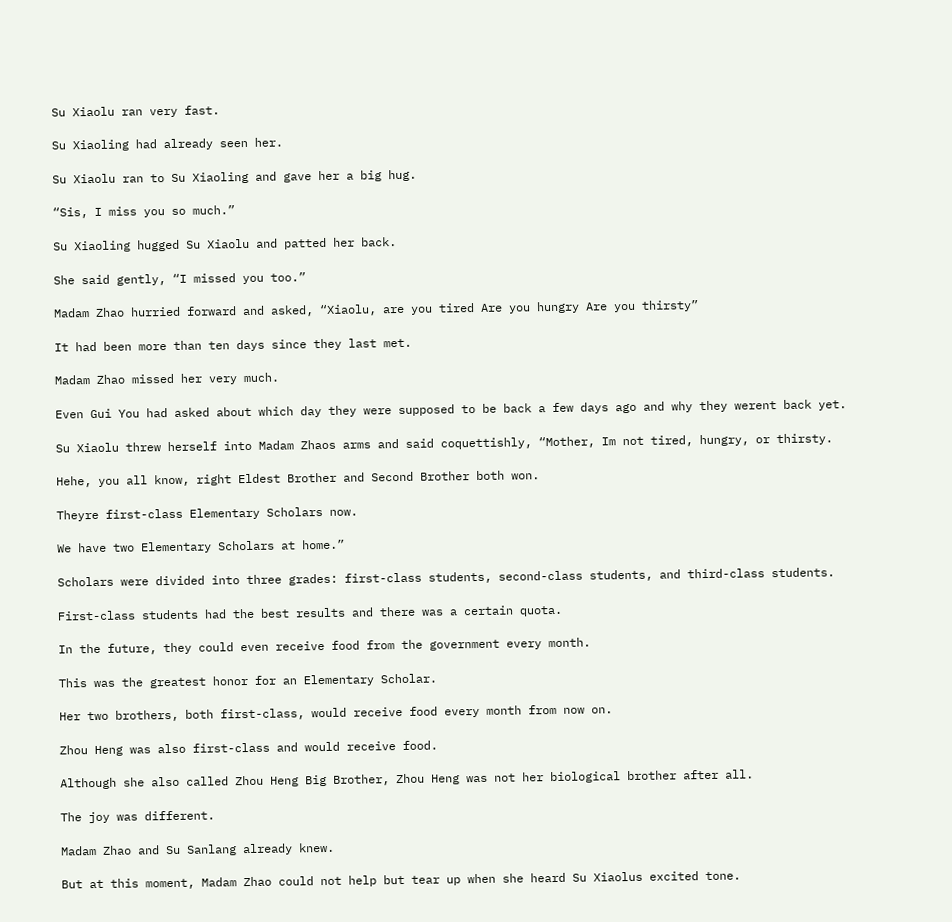Su Xiaolu ran very fast.

Su Xiaoling had already seen her.

Su Xiaolu ran to Su Xiaoling and gave her a big hug.

“Sis, I miss you so much.”

Su Xiaoling hugged Su Xiaolu and patted her back.

She said gently, “I missed you too.”

Madam Zhao hurried forward and asked, “Xiaolu, are you tired Are you hungry Are you thirsty”

It had been more than ten days since they last met.

Madam Zhao missed her very much.

Even Gui You had asked about which day they were supposed to be back a few days ago and why they werent back yet.

Su Xiaolu threw herself into Madam Zhaos arms and said coquettishly, “Mother, Im not tired, hungry, or thirsty.

Hehe, you all know, right Eldest Brother and Second Brother both won.

Theyre first-class Elementary Scholars now.

We have two Elementary Scholars at home.”

Scholars were divided into three grades: first-class students, second-class students, and third-class students.

First-class students had the best results and there was a certain quota.

In the future, they could even receive food from the government every month.

This was the greatest honor for an Elementary Scholar.

Her two brothers, both first-class, would receive food every month from now on.

Zhou Heng was also first-class and would receive food.

Although she also called Zhou Heng Big Brother, Zhou Heng was not her biological brother after all.

The joy was different.

Madam Zhao and Su Sanlang already knew.

But at this moment, Madam Zhao could not help but tear up when she heard Su Xiaolus excited tone.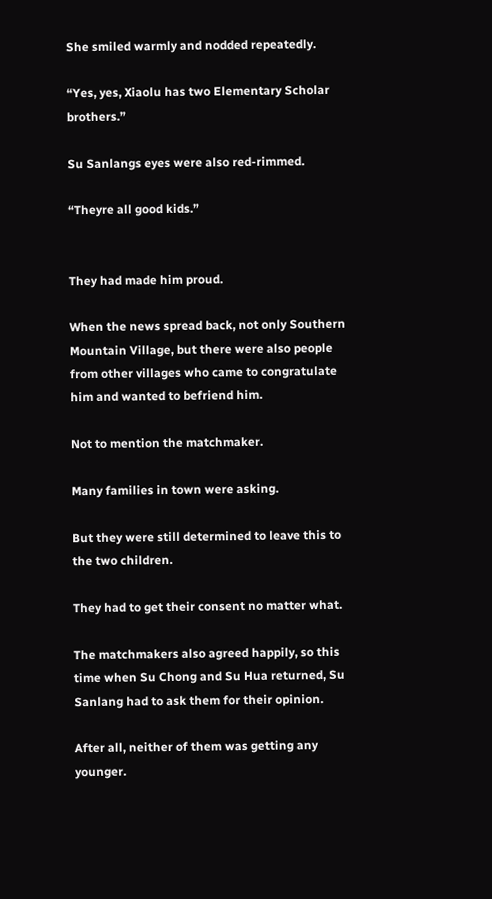She smiled warmly and nodded repeatedly.

“Yes, yes, Xiaolu has two Elementary Scholar brothers.”

Su Sanlangs eyes were also red-rimmed.

“Theyre all good kids.”


They had made him proud.

When the news spread back, not only Southern Mountain Village, but there were also people from other villages who came to congratulate him and wanted to befriend him.

Not to mention the matchmaker.

Many families in town were asking.

But they were still determined to leave this to the two children.

They had to get their consent no matter what.

The matchmakers also agreed happily, so this time when Su Chong and Su Hua returned, Su Sanlang had to ask them for their opinion.

After all, neither of them was getting any younger.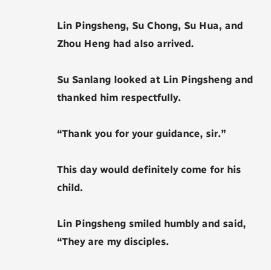Lin Pingsheng, Su Chong, Su Hua, and Zhou Heng had also arrived.

Su Sanlang looked at Lin Pingsheng and thanked him respectfully.

“Thank you for your guidance, sir.”

This day would definitely come for his child.

Lin Pingsheng smiled humbly and said, “They are my disciples.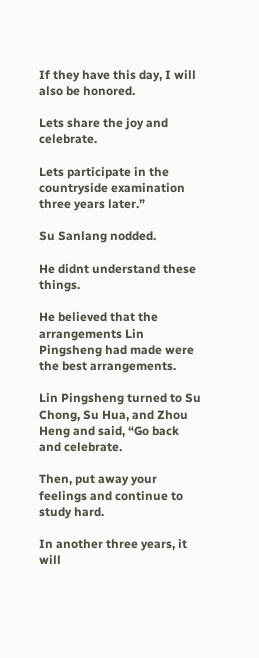If they have this day, I will also be honored.

Lets share the joy and celebrate.

Lets participate in the countryside examination three years later.”

Su Sanlang nodded.

He didnt understand these things.

He believed that the arrangements Lin Pingsheng had made were the best arrangements.

Lin Pingsheng turned to Su Chong, Su Hua, and Zhou Heng and said, “Go back and celebrate.

Then, put away your feelings and continue to study hard.

In another three years, it will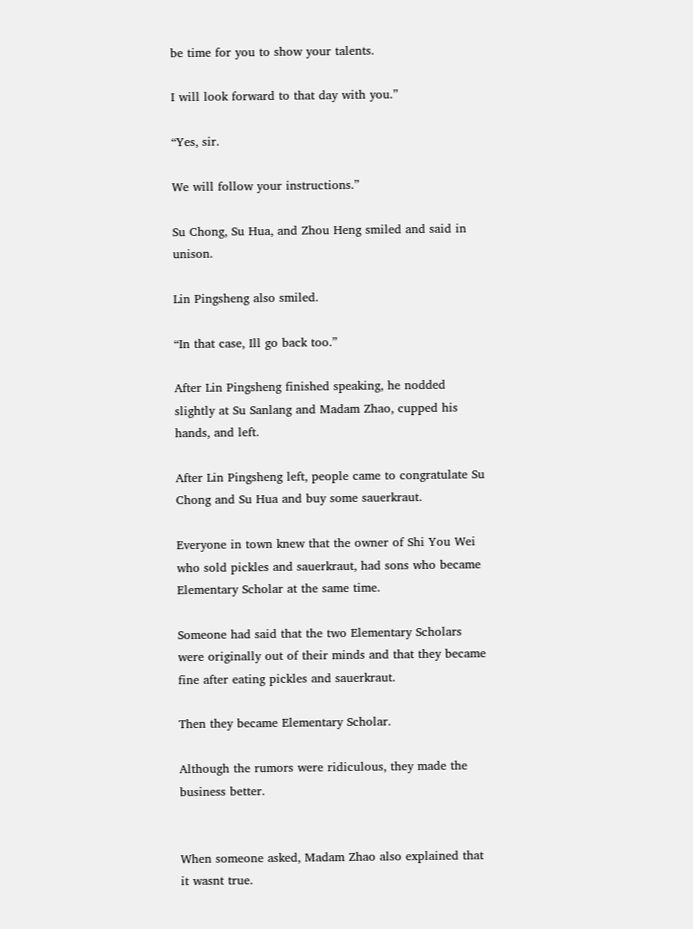be time for you to show your talents.

I will look forward to that day with you.”

“Yes, sir.

We will follow your instructions.”

Su Chong, Su Hua, and Zhou Heng smiled and said in unison.

Lin Pingsheng also smiled.

“In that case, Ill go back too.”

After Lin Pingsheng finished speaking, he nodded slightly at Su Sanlang and Madam Zhao, cupped his hands, and left.

After Lin Pingsheng left, people came to congratulate Su Chong and Su Hua and buy some sauerkraut.

Everyone in town knew that the owner of Shi You Wei who sold pickles and sauerkraut, had sons who became Elementary Scholar at the same time.

Someone had said that the two Elementary Scholars were originally out of their minds and that they became fine after eating pickles and sauerkraut.

Then they became Elementary Scholar.

Although the rumors were ridiculous, they made the business better.


When someone asked, Madam Zhao also explained that it wasnt true.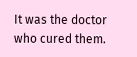It was the doctor who cured them.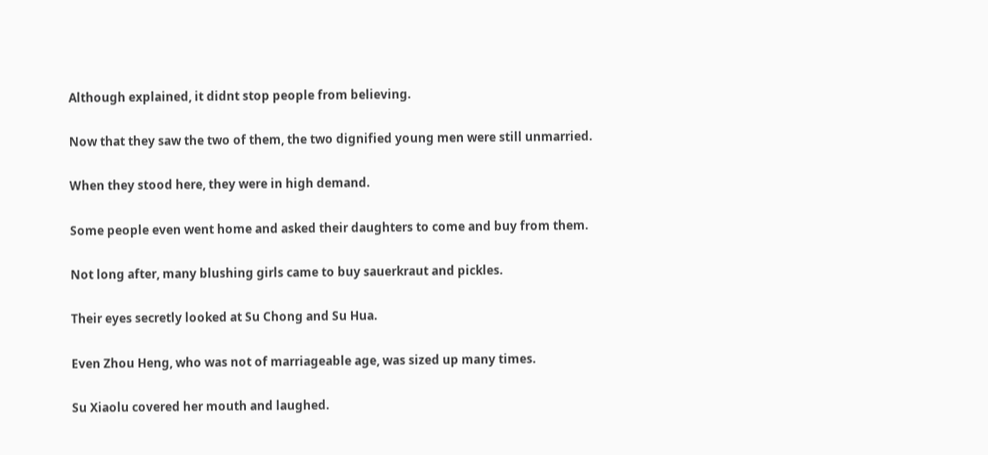Although explained, it didnt stop people from believing.

Now that they saw the two of them, the two dignified young men were still unmarried.

When they stood here, they were in high demand.

Some people even went home and asked their daughters to come and buy from them.

Not long after, many blushing girls came to buy sauerkraut and pickles.

Their eyes secretly looked at Su Chong and Su Hua.

Even Zhou Heng, who was not of marriageable age, was sized up many times.

Su Xiaolu covered her mouth and laughed.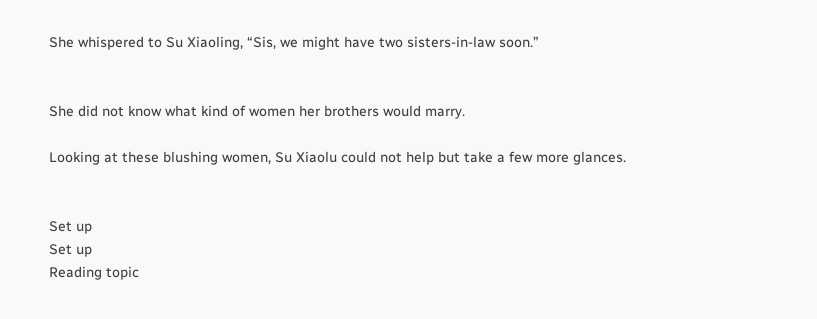She whispered to Su Xiaoling, “Sis, we might have two sisters-in-law soon.”


She did not know what kind of women her brothers would marry.

Looking at these blushing women, Su Xiaolu could not help but take a few more glances.


Set up
Set up
Reading topic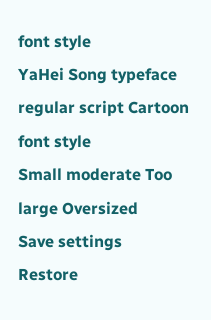font style
YaHei Song typeface regular script Cartoon
font style
Small moderate Too large Oversized
Save settings
Restore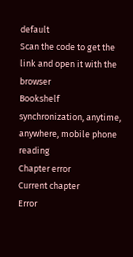default
Scan the code to get the link and open it with the browser
Bookshelf synchronization, anytime, anywhere, mobile phone reading
Chapter error
Current chapter
Error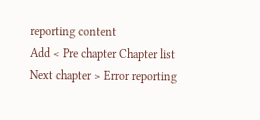reporting content
Add < Pre chapter Chapter list Next chapter > Error reporting